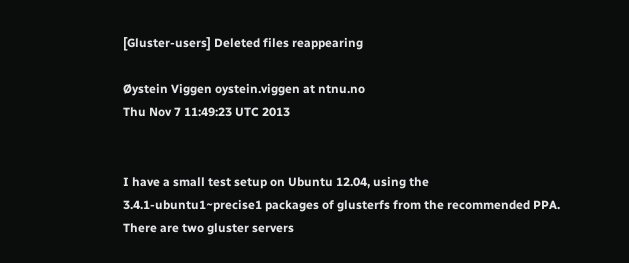[Gluster-users] Deleted files reappearing

Øystein Viggen oystein.viggen at ntnu.no
Thu Nov 7 11:49:23 UTC 2013


I have a small test setup on Ubuntu 12.04, using the
3.4.1-ubuntu1~precise1 packages of glusterfs from the recommended PPA.
There are two gluster servers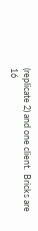(replicate 2) and one client.  Bricks are
16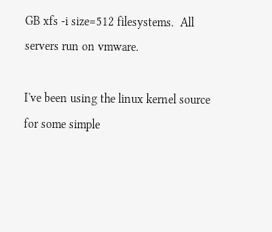GB xfs -i size=512 filesystems.  All servers run on vmware.

I've been using the linux kernel source for some simple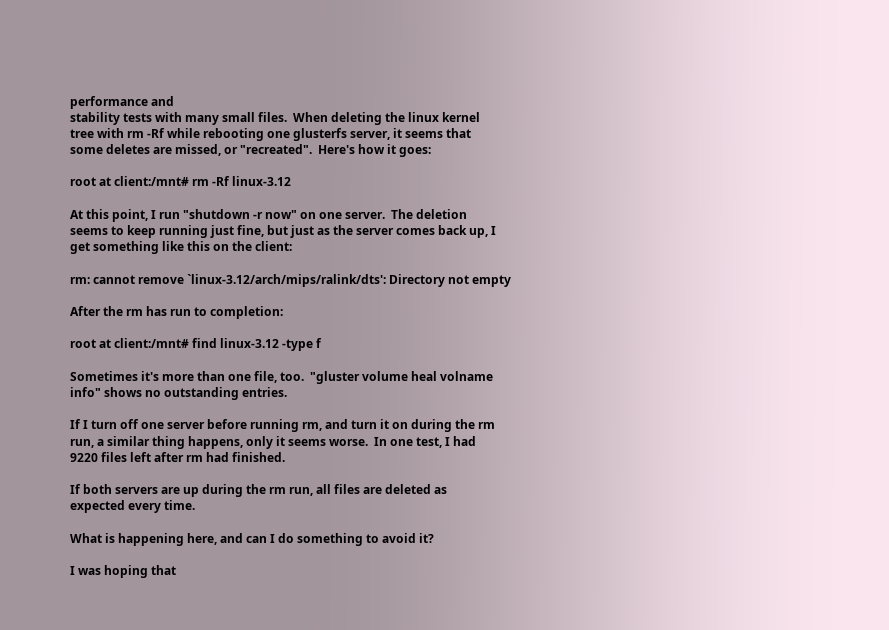performance and
stability tests with many small files.  When deleting the linux kernel
tree with rm -Rf while rebooting one glusterfs server, it seems that
some deletes are missed, or "recreated".  Here's how it goes:

root at client:/mnt# rm -Rf linux-3.12

At this point, I run "shutdown -r now" on one server.  The deletion
seems to keep running just fine, but just as the server comes back up, I
get something like this on the client:

rm: cannot remove `linux-3.12/arch/mips/ralink/dts': Directory not empty

After the rm has run to completion:

root at client:/mnt# find linux-3.12 -type f

Sometimes it's more than one file, too.  "gluster volume heal volname
info" shows no outstanding entries.

If I turn off one server before running rm, and turn it on during the rm
run, a similar thing happens, only it seems worse.  In one test, I had
9220 files left after rm had finished.

If both servers are up during the rm run, all files are deleted as
expected every time.

What is happening here, and can I do something to avoid it?

I was hoping that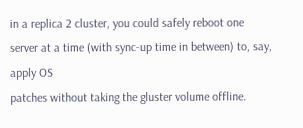in a replica 2 cluster, you could safely reboot one
server at a time (with sync-up time in between) to, say, apply OS
patches without taking the gluster volume offline.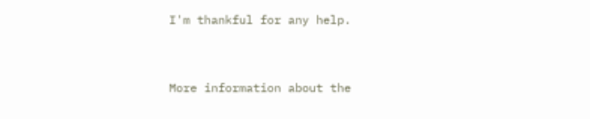I'm thankful for any help.


More information about the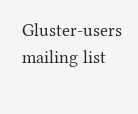Gluster-users mailing list